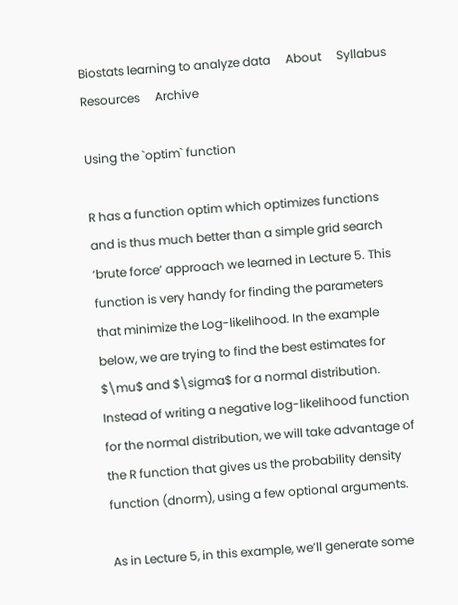Biostats learning to analyze data     About     Syllabus     Resources     Archive

Using the `optim` function

R has a function optim which optimizes functions and is thus much better than a simple grid search ‘brute force’ approach we learned in Lecture 5. This function is very handy for finding the parameters that minimize the Log-likelihood. In the example below, we are trying to find the best estimates for $\mu$ and $\sigma$ for a normal distribution. Instead of writing a negative log-likelihood function for the normal distribution, we will take advantage of the R function that gives us the probability density function (dnorm), using a few optional arguments.

As in Lecture 5, in this example, we’ll generate some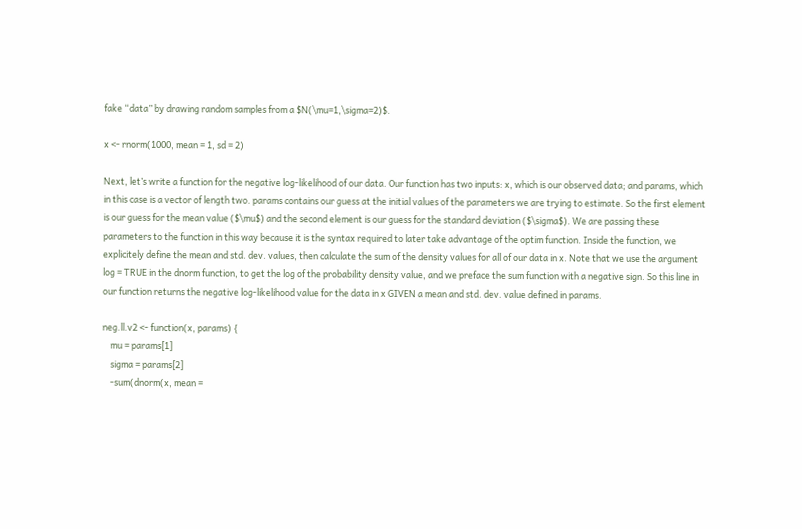fake “data” by drawing random samples from a $N(\mu=1,\sigma=2)$.

x <- rnorm(1000, mean = 1, sd = 2)

Next, let’s write a function for the negative log-likelihood of our data. Our function has two inputs: x, which is our observed data; and params, which in this case is a vector of length two. params contains our guess at the initial values of the parameters we are trying to estimate. So the first element is our guess for the mean value ($\mu$) and the second element is our guess for the standard deviation ($\sigma$). We are passing these parameters to the function in this way because it is the syntax required to later take advantage of the optim function. Inside the function, we explicitely define the mean and std. dev. values, then calculate the sum of the density values for all of our data in x. Note that we use the argument log = TRUE in the dnorm function, to get the log of the probability density value, and we preface the sum function with a negative sign. So this line in our function returns the negative log-likelihood value for the data in x GIVEN a mean and std. dev. value defined in params.

neg.ll.v2 <- function(x, params) {
    mu = params[1]
    sigma = params[2]
    -sum(dnorm(x, mean =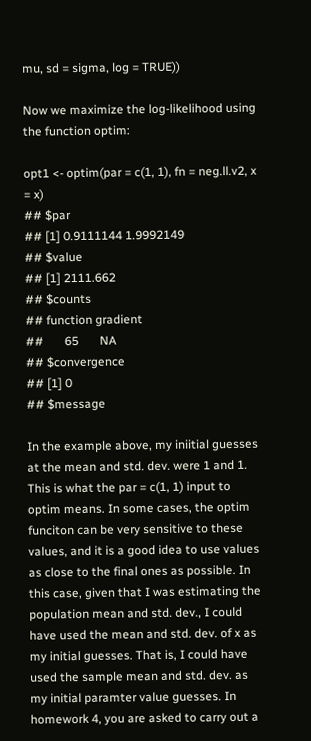mu, sd = sigma, log = TRUE))

Now we maximize the log-likelihood using the function optim:

opt1 <- optim(par = c(1, 1), fn = neg.ll.v2, x = x)
## $par
## [1] 0.9111144 1.9992149
## $value
## [1] 2111.662
## $counts
## function gradient
##       65       NA
## $convergence
## [1] 0
## $message

In the example above, my iniitial guesses at the mean and std. dev. were 1 and 1. This is what the par = c(1, 1) input to optim means. In some cases, the optim funciton can be very sensitive to these values, and it is a good idea to use values as close to the final ones as possible. In this case, given that I was estimating the population mean and std. dev., I could have used the mean and std. dev. of x as my initial guesses. That is, I could have used the sample mean and std. dev. as my initial paramter value guesses. In homework 4, you are asked to carry out a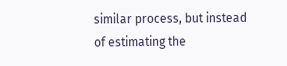similar process, but instead of estimating the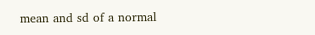mean and sd of a normal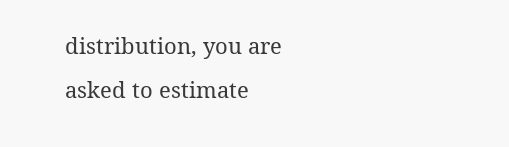distribution, you are asked to estimate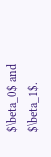$\beta_0$ and $\beta_1$.